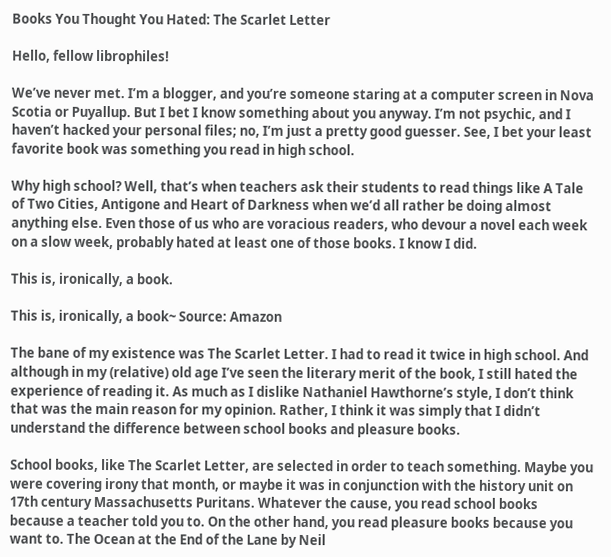Books You Thought You Hated: The Scarlet Letter

Hello, fellow librophiles!

We’ve never met. I’m a blogger, and you’re someone staring at a computer screen in Nova Scotia or Puyallup. But I bet I know something about you anyway. I’m not psychic, and I haven’t hacked your personal files; no, I’m just a pretty good guesser. See, I bet your least favorite book was something you read in high school.

Why high school? Well, that’s when teachers ask their students to read things like A Tale of Two Cities, Antigone and Heart of Darkness when we’d all rather be doing almost anything else. Even those of us who are voracious readers, who devour a novel each week on a slow week, probably hated at least one of those books. I know I did.

This is, ironically, a book.

This is, ironically, a book~ Source: Amazon

The bane of my existence was The Scarlet Letter. I had to read it twice in high school. And although in my (relative) old age I’ve seen the literary merit of the book, I still hated the experience of reading it. As much as I dislike Nathaniel Hawthorne’s style, I don’t think that was the main reason for my opinion. Rather, I think it was simply that I didn’t understand the difference between school books and pleasure books.

School books, like The Scarlet Letter, are selected in order to teach something. Maybe you were covering irony that month, or maybe it was in conjunction with the history unit on 17th century Massachusetts Puritans. Whatever the cause, you read school books because a teacher told you to. On the other hand, you read pleasure books because you want to. The Ocean at the End of the Lane by Neil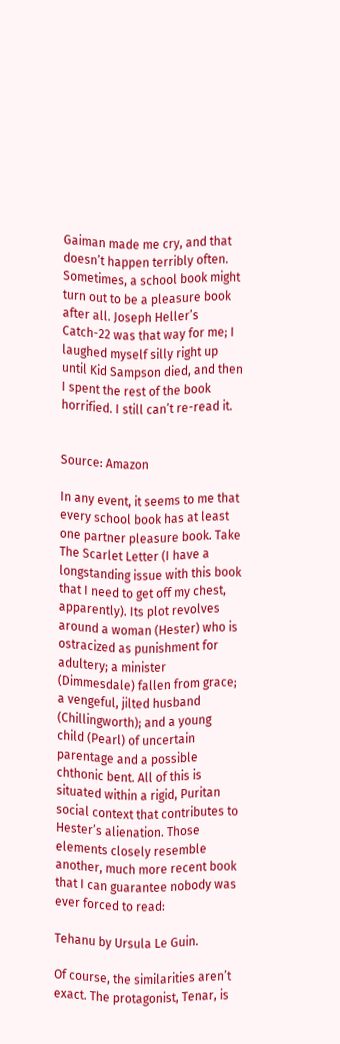Gaiman made me cry, and that doesn’t happen terribly often. Sometimes, a school book might turn out to be a pleasure book after all. Joseph Heller’s Catch-22 was that way for me; I laughed myself silly right up until Kid Sampson died, and then I spent the rest of the book horrified. I still can’t re-read it.


Source: Amazon

In any event, it seems to me that every school book has at least one partner pleasure book. Take The Scarlet Letter (I have a longstanding issue with this book that I need to get off my chest, apparently). Its plot revolves around a woman (Hester) who is ostracized as punishment for adultery; a minister (Dimmesdale) fallen from grace; a vengeful, jilted husband (Chillingworth); and a young child (Pearl) of uncertain parentage and a possible chthonic bent. All of this is situated within a rigid, Puritan social context that contributes to Hester’s alienation. Those elements closely resemble another, much more recent book that I can guarantee nobody was ever forced to read:

Tehanu by Ursula Le Guin.

Of course, the similarities aren’t exact. The protagonist, Tenar, is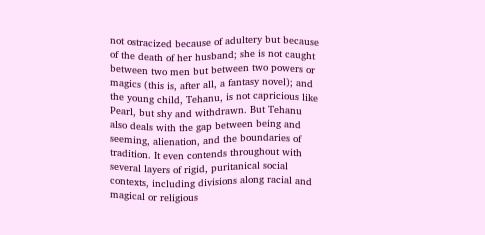not ostracized because of adultery but because of the death of her husband; she is not caught between two men but between two powers or magics (this is, after all, a fantasy novel); and the young child, Tehanu, is not capricious like Pearl, but shy and withdrawn. But Tehanu also deals with the gap between being and seeming, alienation, and the boundaries of tradition. It even contends throughout with several layers of rigid, puritanical social contexts, including divisions along racial and magical or religious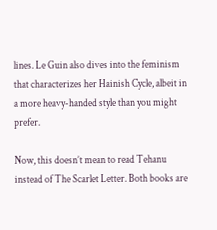lines. Le Guin also dives into the feminism that characterizes her Hainish Cycle, albeit in a more heavy-handed style than you might prefer.

Now, this doesn’t mean to read Tehanu instead of The Scarlet Letter. Both books are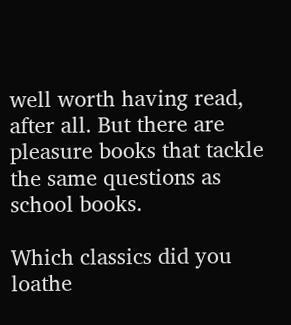well worth having read, after all. But there are pleasure books that tackle the same questions as school books.

Which classics did you loathe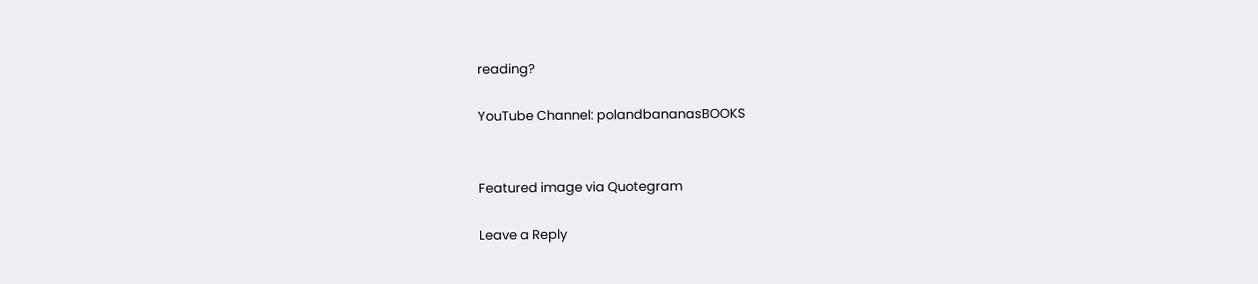reading?

YouTube Channel: polandbananasBOOKS


Featured image via Quotegram

Leave a Reply